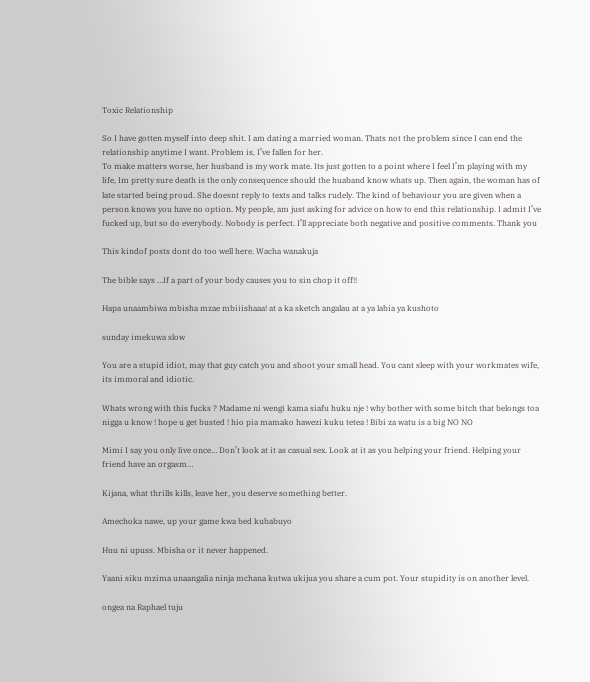Toxic Relationship

So I have gotten myself into deep shit. I am dating a married woman. Thats not the problem since I can end the relationship anytime I want. Problem is, I’ve fallen for her.
To make matters worse, her husband is my work mate. Its just gotten to a point where I feel I’m playing with my life, Im pretty sure death is the only consequence should the huaband know whats up. Then again, the woman has of late started being proud. She doesnt reply to texts and talks rudely. The kind of behaviour you are given when a person knows you have no option. My people, am just asking for advice on how to end this relationship. I admit I’ve fucked up, but so do everybody. Nobody is perfect. I’ll appreciate both negative and positive comments. Thank you

This kindof posts dont do too well here. Wacha wanakuja

The bible says …If a part of your body causes you to sin chop it off!!

Hapa unaambiwa mbisha mzae mbiiishaaa! at a ka sketch angalau at a ya labia ya kushoto

sunday imekuwa slow

You are a stupid idiot, may that guy catch you and shoot your small head. You cant sleep with your workmates wife, its immoral and idiotic.

Whats wrong with this fucks ? Madame ni wengi kama siafu huku nje ! why bother with some bitch that belongs toa nigga u know ! hope u get busted ! hio pia mamako hawezi kuku tetea ! Bibi za watu is a big NO NO

Mimi I say you only live once… Don’t look at it as casual sex. Look at it as you helping your friend. Helping your friend have an orgasm…

Kijana, what thrills kills, leave her, you deserve something better.

Amechoka nawe, up your game kwa bed kubabuyo

Huu ni upuss. Mbisha or it never happened.

Yaani siku mzima unaangalia ninja mchana kutwa ukijua you share a cum pot. Your stupidity is on another level.

ongea na Raphael tuju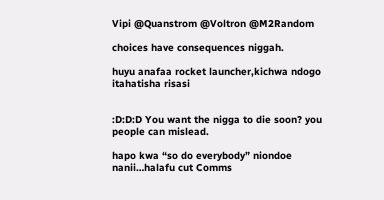Vipi @Quanstrom @Voltron @M2Random

choices have consequences niggah.

huyu anafaa rocket launcher,kichwa ndogo itahatisha risasi


:D:D:D You want the nigga to die soon? you people can mislead.

hapo kwa “so do everybody” niondoe nanii…halafu cut Comms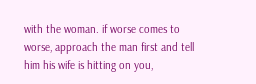with the woman. if worse comes to worse, approach the man first and tell him his wife is hitting on you,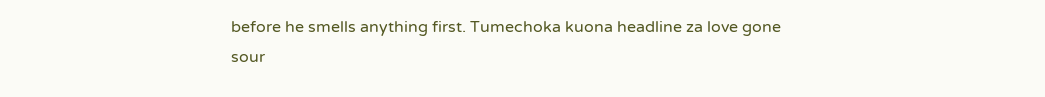before he smells anything first. Tumechoka kuona headline za love gone sour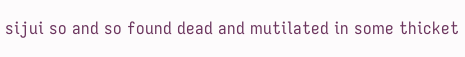sijui so and so found dead and mutilated in some thicket